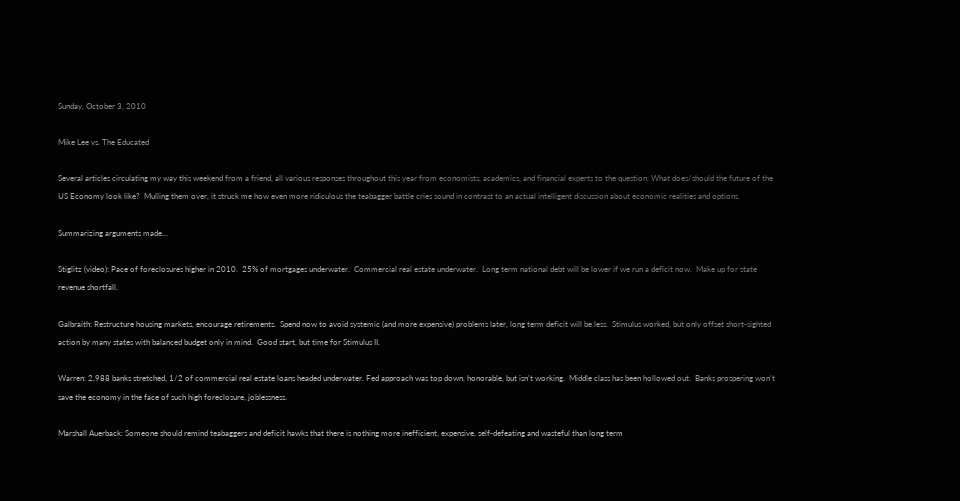Sunday, October 3, 2010

Mike Lee vs. The Educated

Several articles circulating my way this weekend from a friend, all various responses throughout this year from economists, academics, and financial experts to the question: What does/should the future of the US Economy look like?  Mulling them over, it struck me how even more ridiculous the teabagger battle cries sound in contrast to an actual intelligent discussion about economic realities and options.

Summarizing arguments made...

Stiglitz (video): Pace of foreclosures higher in 2010.  25% of mortgages underwater.  Commercial real estate underwater.  Long term national debt will be lower if we run a deficit now.  Make up for state revenue shortfall.

Galbraith: Restructure housing markets, encourage retirements.  Spend now to avoid systemic (and more expensive) problems later, long term deficit will be less.  Stimulus worked, but only offset short-sighted action by many states with balanced budget only in mind.  Good start, but time for Stimulus II.

Warren: 2,988 banks stretched, 1/2 of commercial real estate loans headed underwater. Fed approach was top down, honorable, but isn't working.  Middle class has been hollowed out.  Banks prospering won't save the economy in the face of such high foreclosure, joblessness.

Marshall Auerback: Someone should remind teabaggers and deficit hawks that there is nothing more inefficient, expensive, self-defeating and wasteful than long term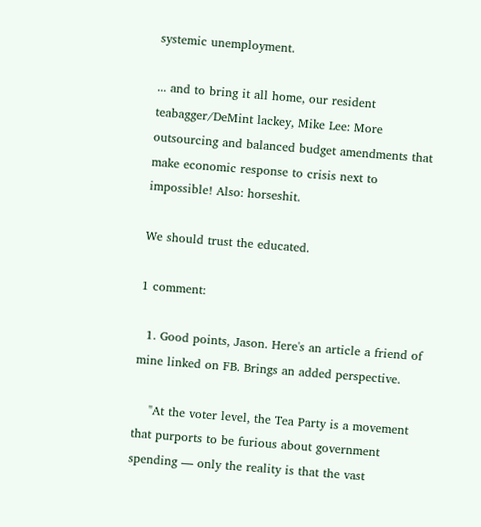systemic unemployment.

... and to bring it all home, our resident teabagger/DeMint lackey, Mike Lee: More outsourcing and balanced budget amendments that make economic response to crisis next to impossible! Also: horseshit.

We should trust the educated.

1 comment:

  1. Good points, Jason. Here's an article a friend of mine linked on FB. Brings an added perspective.

    "At the voter level, the Tea Party is a movement that purports to be furious about government spending — only the reality is that the vast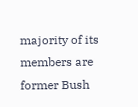majority of its members are former Bush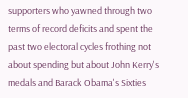supporters who yawned through two terms of record deficits and spent the past two electoral cycles frothing not about spending but about John Kerry's medals and Barack Obama's Sixties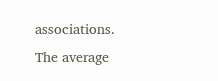associations. The average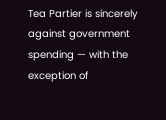Tea Partier is sincerely against government spending — with the exception of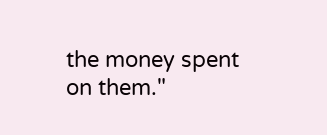the money spent on them."